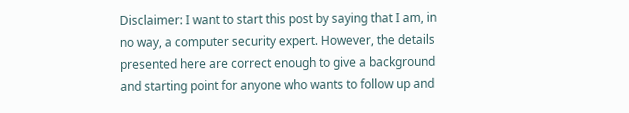Disclaimer: I want to start this post by saying that I am, in no way, a computer security expert. However, the details presented here are correct enough to give a background and starting point for anyone who wants to follow up and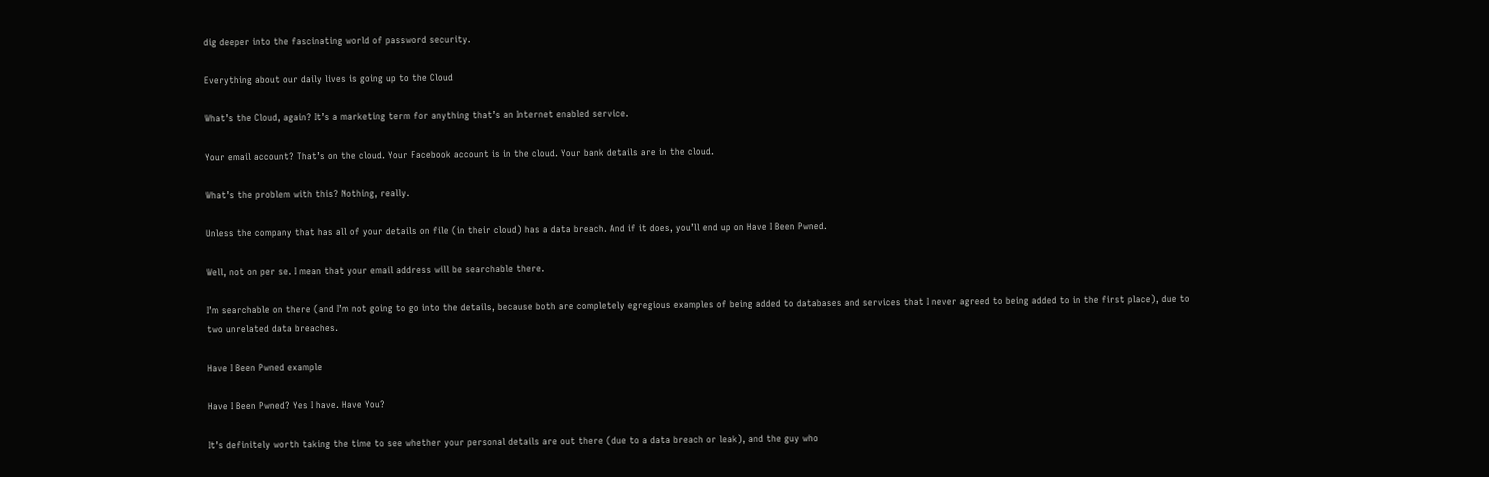dig deeper into the fascinating world of password security.

Everything about our daily lives is going up to the Cloud

What’s the Cloud, again? It’s a marketing term for anything that’s an Internet enabled service.

Your email account? That’s on the cloud. Your Facebook account is in the cloud. Your bank details are in the cloud.

What’s the problem with this? Nothing, really.

Unless the company that has all of your details on file (in their cloud) has a data breach. And if it does, you’ll end up on Have I Been Pwned.

Well, not on per se. I mean that your email address will be searchable there.

I’m searchable on there (and I’m not going to go into the details, because both are completely egregious examples of being added to databases and services that I never agreed to being added to in the first place), due to two unrelated data breaches.

Have I Been Pwned example

Have I Been Pwned? Yes I have. Have You?

It’s definitely worth taking the time to see whether your personal details are out there (due to a data breach or leak), and the guy who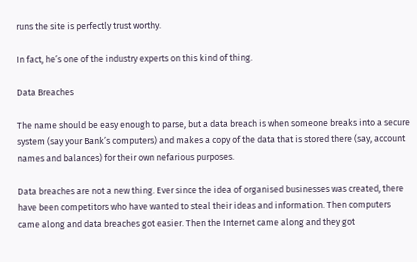runs the site is perfectly trust worthy.

In fact, he’s one of the industry experts on this kind of thing.

Data Breaches

The name should be easy enough to parse, but a data breach is when someone breaks into a secure system (say your Bank’s computers) and makes a copy of the data that is stored there (say, account names and balances) for their own nefarious purposes.

Data breaches are not a new thing. Ever since the idea of organised businesses was created, there have been competitors who have wanted to steal their ideas and information. Then computers came along and data breaches got easier. Then the Internet came along and they got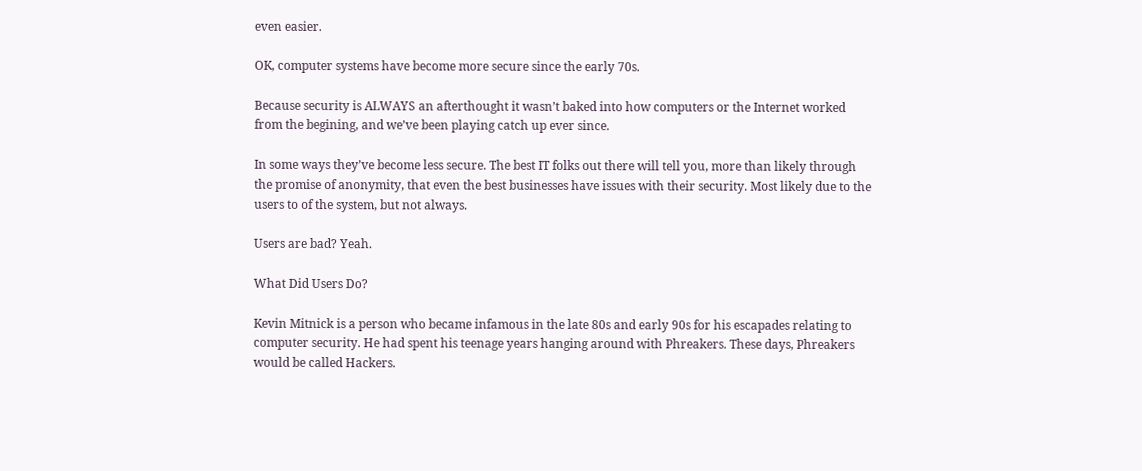even easier.

OK, computer systems have become more secure since the early 70s.

Because security is ALWAYS an afterthought it wasn’t baked into how computers or the Internet worked from the begining, and we’ve been playing catch up ever since.

In some ways they’ve become less secure. The best IT folks out there will tell you, more than likely through the promise of anonymity, that even the best businesses have issues with their security. Most likely due to the users to of the system, but not always.

Users are bad? Yeah.

What Did Users Do?

Kevin Mitnick is a person who became infamous in the late 80s and early 90s for his escapades relating to computer security. He had spent his teenage years hanging around with Phreakers. These days, Phreakers would be called Hackers.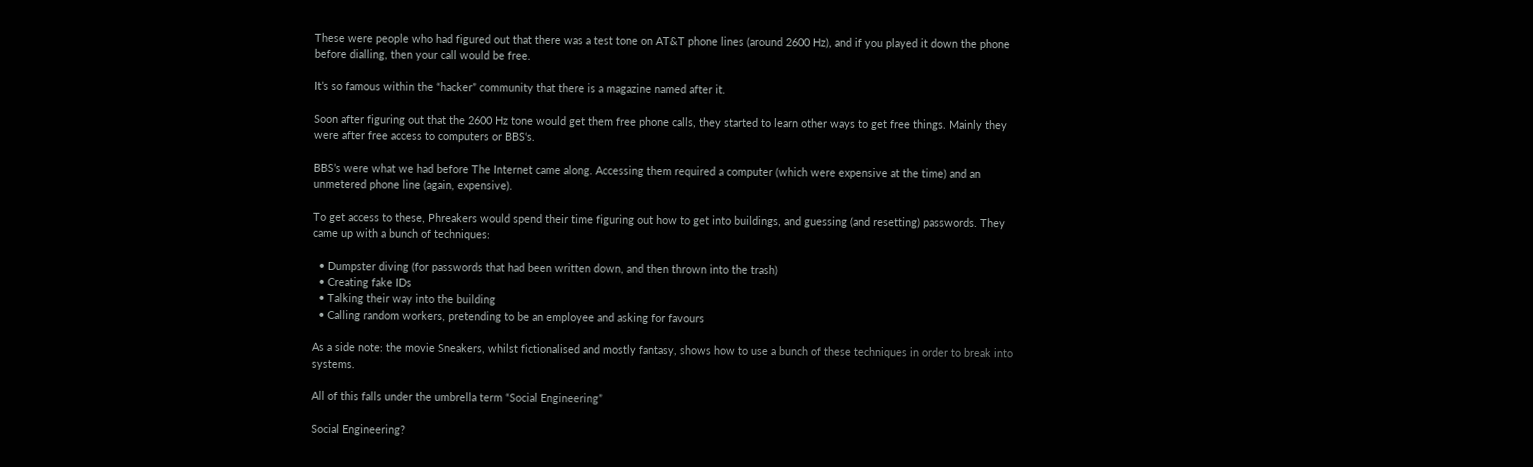These were people who had figured out that there was a test tone on AT&T phone lines (around 2600 Hz), and if you played it down the phone before dialling, then your call would be free.

It’s so famous within the “hacker” community that there is a magazine named after it.

Soon after figuring out that the 2600 Hz tone would get them free phone calls, they started to learn other ways to get free things. Mainly they were after free access to computers or BBS‘s.

BBS’s were what we had before The Internet came along. Accessing them required a computer (which were expensive at the time) and an unmetered phone line (again, expensive).

To get access to these, Phreakers would spend their time figuring out how to get into buildings, and guessing (and resetting) passwords. They came up with a bunch of techniques:

  • Dumpster diving (for passwords that had been written down, and then thrown into the trash)
  • Creating fake IDs
  • Talking their way into the building
  • Calling random workers, pretending to be an employee and asking for favours

As a side note: the movie Sneakers, whilst fictionalised and mostly fantasy, shows how to use a bunch of these techniques in order to break into systems.

All of this falls under the umbrella term “Social Engineering”

Social Engineering?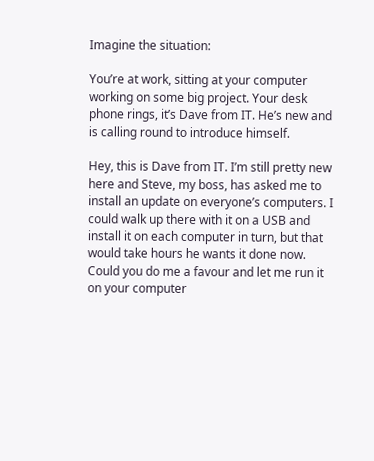Imagine the situation:

You’re at work, sitting at your computer working on some big project. Your desk phone rings, it’s Dave from IT. He’s new and is calling round to introduce himself.

Hey, this is Dave from IT. I’m still pretty new here and Steve, my boss, has asked me to install an update on everyone’s computers. I could walk up there with it on a USB and install it on each computer in turn, but that would take hours he wants it done now. Could you do me a favour and let me run it on your computer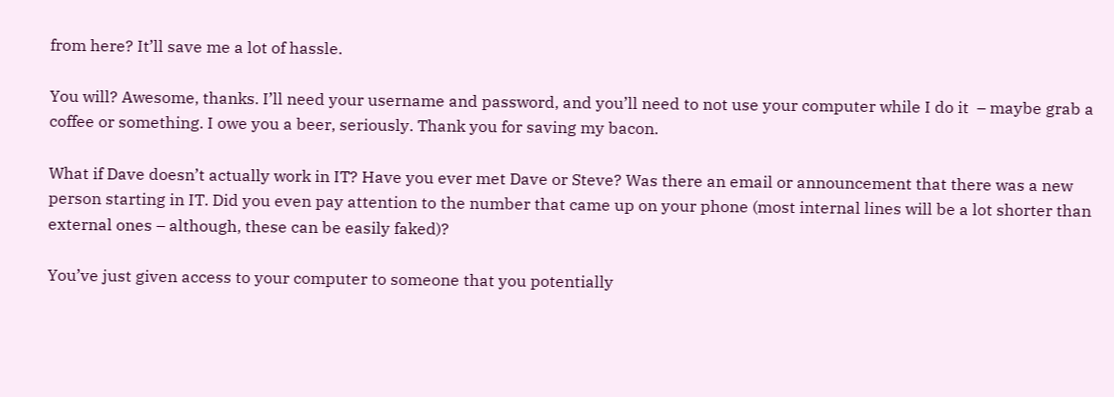from here? It’ll save me a lot of hassle.

You will? Awesome, thanks. I’ll need your username and password, and you’ll need to not use your computer while I do it  – maybe grab a coffee or something. I owe you a beer, seriously. Thank you for saving my bacon.

What if Dave doesn’t actually work in IT? Have you ever met Dave or Steve? Was there an email or announcement that there was a new person starting in IT. Did you even pay attention to the number that came up on your phone (most internal lines will be a lot shorter than external ones – although, these can be easily faked)?

You’ve just given access to your computer to someone that you potentially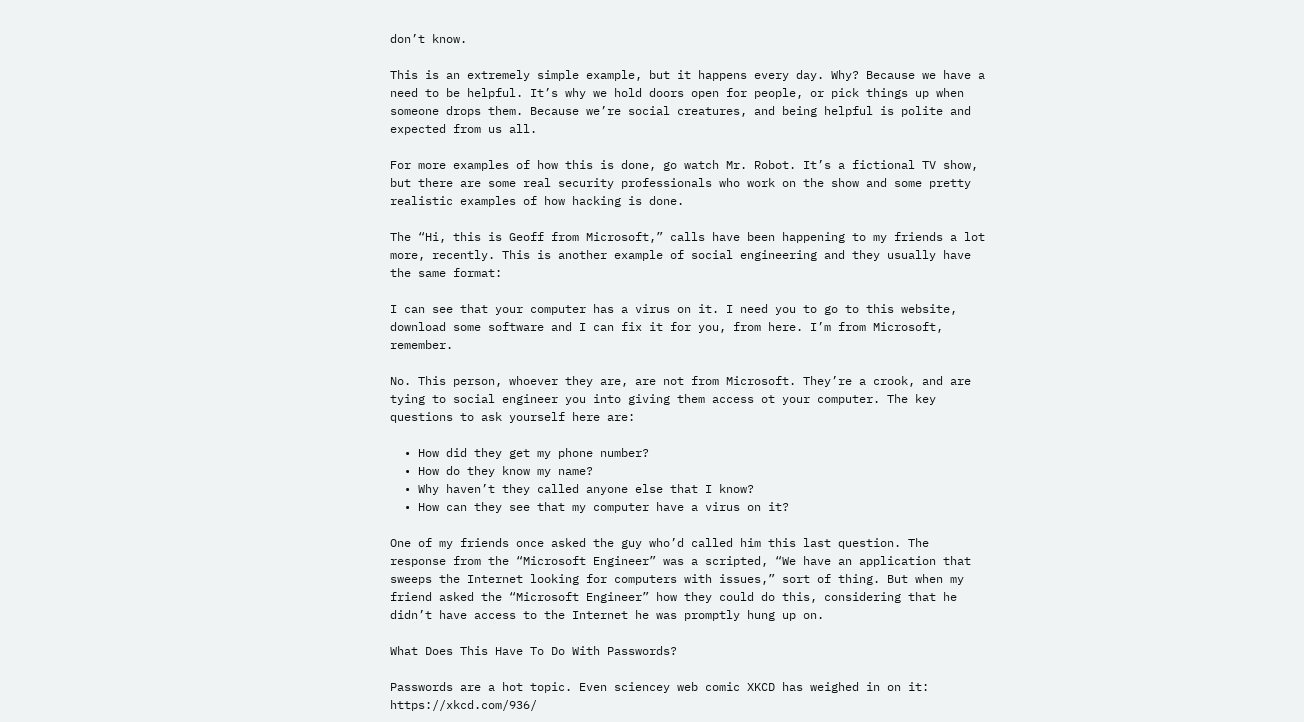don’t know.

This is an extremely simple example, but it happens every day. Why? Because we have a need to be helpful. It’s why we hold doors open for people, or pick things up when someone drops them. Because we’re social creatures, and being helpful is polite and expected from us all.

For more examples of how this is done, go watch Mr. Robot. It’s a fictional TV show, but there are some real security professionals who work on the show and some pretty realistic examples of how hacking is done.

The “Hi, this is Geoff from Microsoft,” calls have been happening to my friends a lot more, recently. This is another example of social engineering and they usually have the same format:

I can see that your computer has a virus on it. I need you to go to this website, download some software and I can fix it for you, from here. I’m from Microsoft, remember.

No. This person, whoever they are, are not from Microsoft. They’re a crook, and are tying to social engineer you into giving them access ot your computer. The key questions to ask yourself here are:

  • How did they get my phone number?
  • How do they know my name?
  • Why haven’t they called anyone else that I know?
  • How can they see that my computer have a virus on it?

One of my friends once asked the guy who’d called him this last question. The response from the “Microsoft Engineer” was a scripted, “We have an application that sweeps the Internet looking for computers with issues,” sort of thing. But when my friend asked the “Microsoft Engineer” how they could do this, considering that he didn’t have access to the Internet he was promptly hung up on.

What Does This Have To Do With Passwords?

Passwords are a hot topic. Even sciencey web comic XKCD has weighed in on it: https://xkcd.com/936/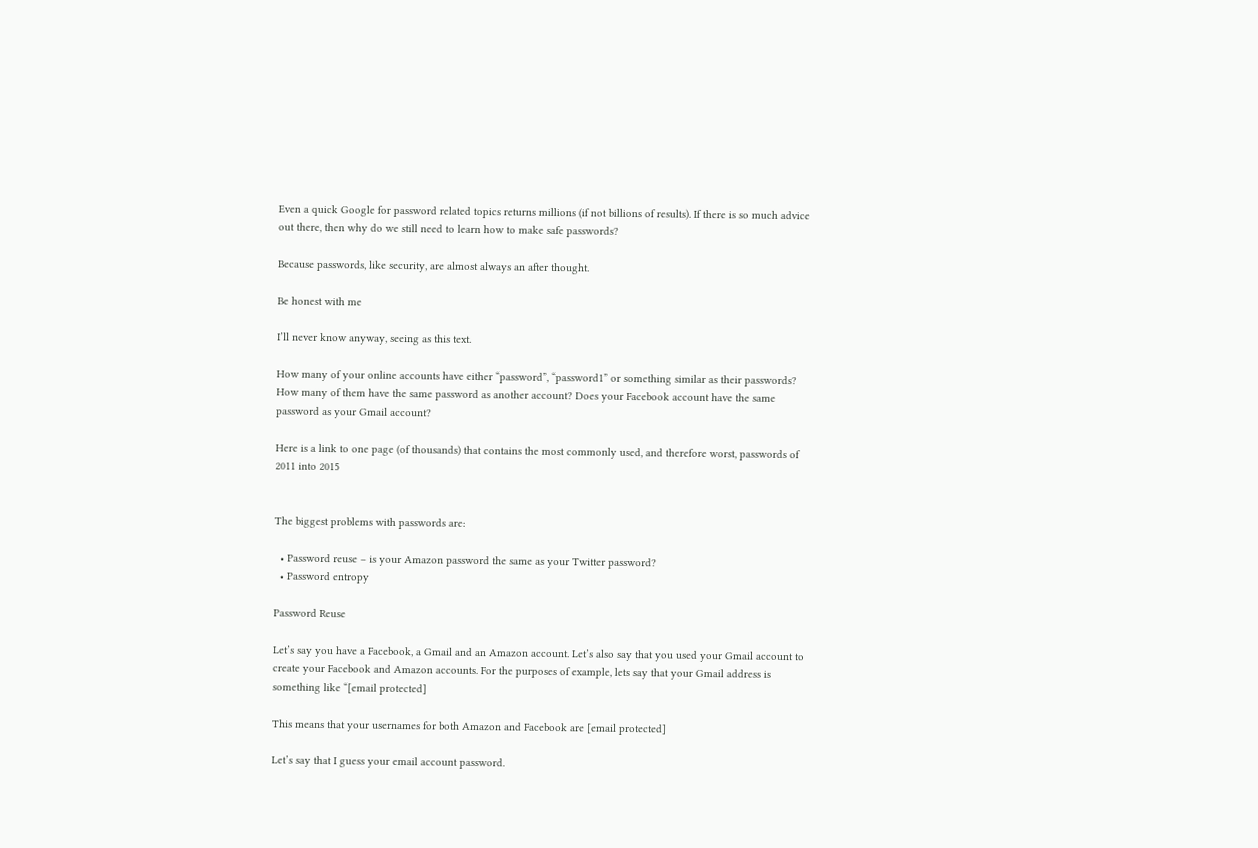Even a quick Google for password related topics returns millions (if not billions of results). If there is so much advice out there, then why do we still need to learn how to make safe passwords?

Because passwords, like security, are almost always an after thought.

Be honest with me

I’ll never know anyway, seeing as this text.

How many of your online accounts have either “password”, “password1” or something similar as their passwords? How many of them have the same password as another account? Does your Facebook account have the same password as your Gmail account?

Here is a link to one page (of thousands) that contains the most commonly used, and therefore worst, passwords of 2011 into 2015


The biggest problems with passwords are:

  • Password reuse – is your Amazon password the same as your Twitter password?
  • Password entropy

Password Reuse

Let’s say you have a Facebook, a Gmail and an Amazon account. Let’s also say that you used your Gmail account to create your Facebook and Amazon accounts. For the purposes of example, lets say that your Gmail address is something like “[email protected]

This means that your usernames for both Amazon and Facebook are [email protected]

Let’s say that I guess your email account password.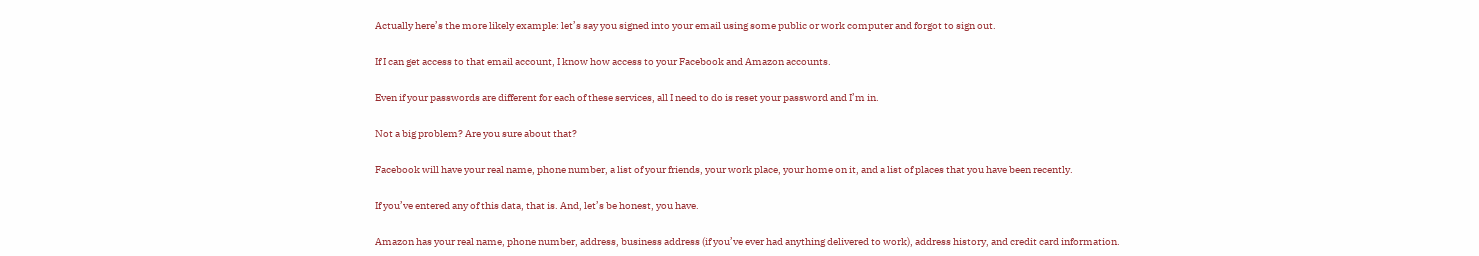Actually here’s the more likely example: let’s say you signed into your email using some public or work computer and forgot to sign out.

If I can get access to that email account, I know how access to your Facebook and Amazon accounts.

Even if your passwords are different for each of these services, all I need to do is reset your password and I’m in.

Not a big problem? Are you sure about that?

Facebook will have your real name, phone number, a list of your friends, your work place, your home on it, and a list of places that you have been recently.

If you’ve entered any of this data, that is. And, let’s be honest, you have.

Amazon has your real name, phone number, address, business address (if you’ve ever had anything delivered to work), address history, and credit card information.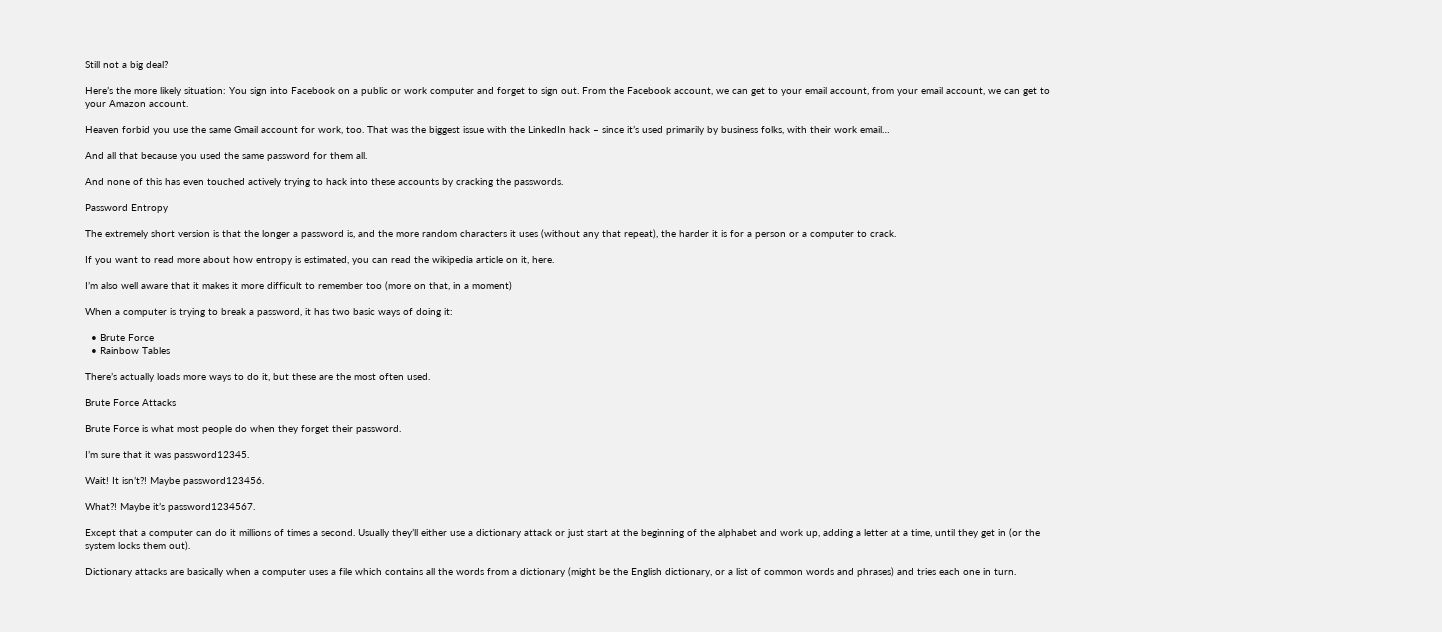Still not a big deal?

Here’s the more likely situation: You sign into Facebook on a public or work computer and forget to sign out. From the Facebook account, we can get to your email account, from your email account, we can get to your Amazon account.

Heaven forbid you use the same Gmail account for work, too. That was the biggest issue with the LinkedIn hack – since it’s used primarily by business folks, with their work email…

And all that because you used the same password for them all.

And none of this has even touched actively trying to hack into these accounts by cracking the passwords.

Password Entropy

The extremely short version is that the longer a password is, and the more random characters it uses (without any that repeat), the harder it is for a person or a computer to crack.

If you want to read more about how entropy is estimated, you can read the wikipedia article on it, here.

I’m also well aware that it makes it more difficult to remember too (more on that, in a moment)

When a computer is trying to break a password, it has two basic ways of doing it:

  • Brute Force
  • Rainbow Tables

There’s actually loads more ways to do it, but these are the most often used.

Brute Force Attacks

Brute Force is what most people do when they forget their password.

I’m sure that it was password12345.

Wait! It isn’t?! Maybe password123456.

What?! Maybe it’s password1234567.

Except that a computer can do it millions of times a second. Usually they’ll either use a dictionary attack or just start at the beginning of the alphabet and work up, adding a letter at a time, until they get in (or the system locks them out).

Dictionary attacks are basically when a computer uses a file which contains all the words from a dictionary (might be the English dictionary, or a list of common words and phrases) and tries each one in turn.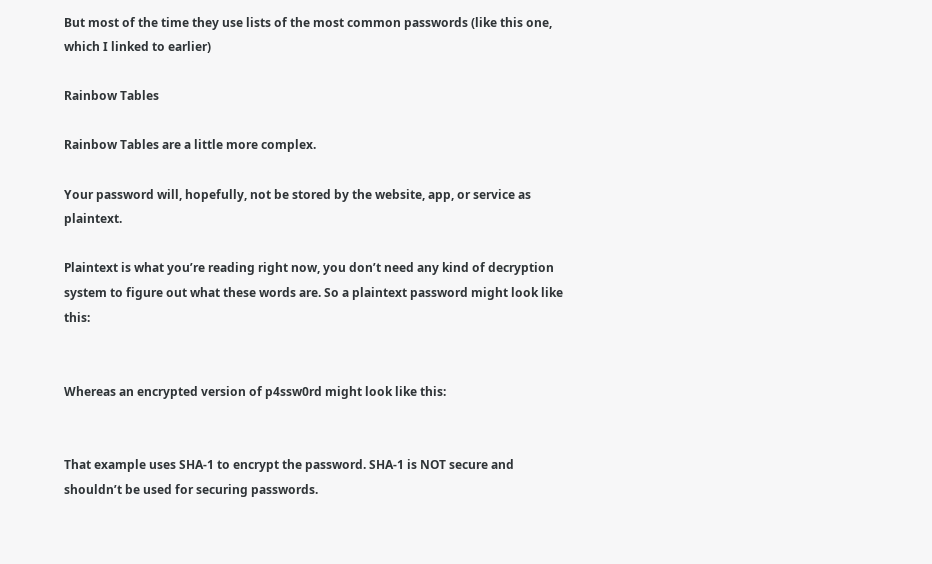But most of the time they use lists of the most common passwords (like this one, which I linked to earlier)

Rainbow Tables

Rainbow Tables are a little more complex.

Your password will, hopefully, not be stored by the website, app, or service as plaintext.

Plaintext is what you’re reading right now, you don’t need any kind of decryption system to figure out what these words are. So a plaintext password might look like this:


Whereas an encrypted version of p4ssw0rd might look like this:


That example uses SHA-1 to encrypt the password. SHA-1 is NOT secure and shouldn’t be used for securing passwords.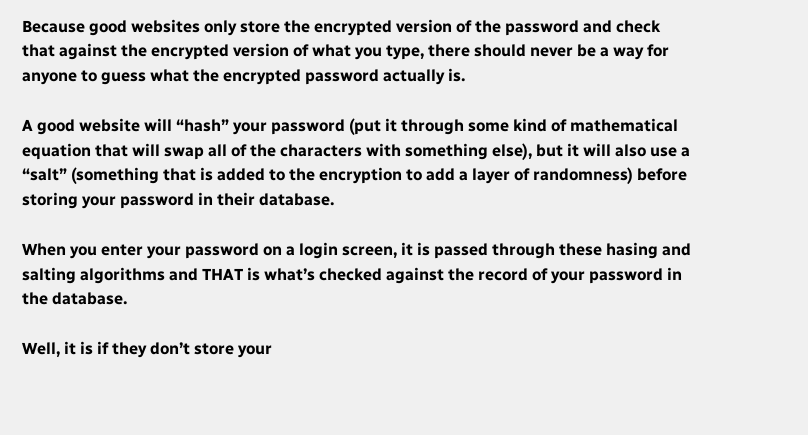Because good websites only store the encrypted version of the password and check that against the encrypted version of what you type, there should never be a way for anyone to guess what the encrypted password actually is.

A good website will “hash” your password (put it through some kind of mathematical equation that will swap all of the characters with something else), but it will also use a “salt” (something that is added to the encryption to add a layer of randomness) before storing your password in their database.

When you enter your password on a login screen, it is passed through these hasing and salting algorithms and THAT is what’s checked against the record of your password in the database.

Well, it is if they don’t store your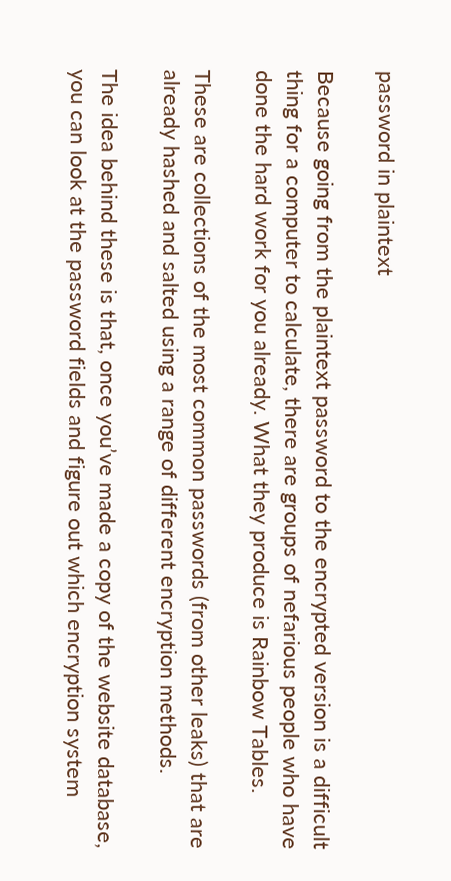password in plaintext

Because going from the plaintext password to the encrypted version is a difficult thing for a computer to calculate, there are groups of nefarious people who have done the hard work for you already. What they produce is Rainbow Tables.

These are collections of the most common passwords (from other leaks) that are already hashed and salted using a range of different encryption methods.

The idea behind these is that, once you’ve made a copy of the website database, you can look at the password fields and figure out which encryption system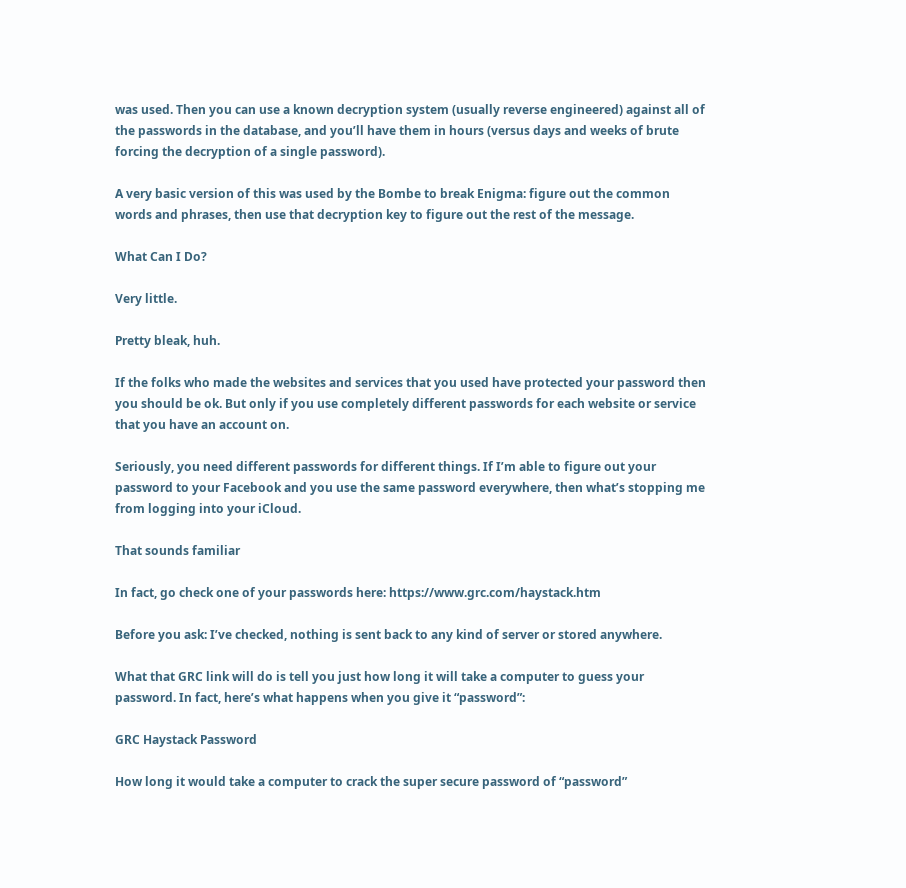was used. Then you can use a known decryption system (usually reverse engineered) against all of the passwords in the database, and you’ll have them in hours (versus days and weeks of brute forcing the decryption of a single password).

A very basic version of this was used by the Bombe to break Enigma: figure out the common words and phrases, then use that decryption key to figure out the rest of the message.

What Can I Do?

Very little.

Pretty bleak, huh.

If the folks who made the websites and services that you used have protected your password then you should be ok. But only if you use completely different passwords for each website or service that you have an account on.

Seriously, you need different passwords for different things. If I’m able to figure out your password to your Facebook and you use the same password everywhere, then what’s stopping me from logging into your iCloud.

That sounds familiar

In fact, go check one of your passwords here: https://www.grc.com/haystack.htm

Before you ask: I’ve checked, nothing is sent back to any kind of server or stored anywhere.

What that GRC link will do is tell you just how long it will take a computer to guess your password. In fact, here’s what happens when you give it “password”:

GRC Haystack Password

How long it would take a computer to crack the super secure password of “password”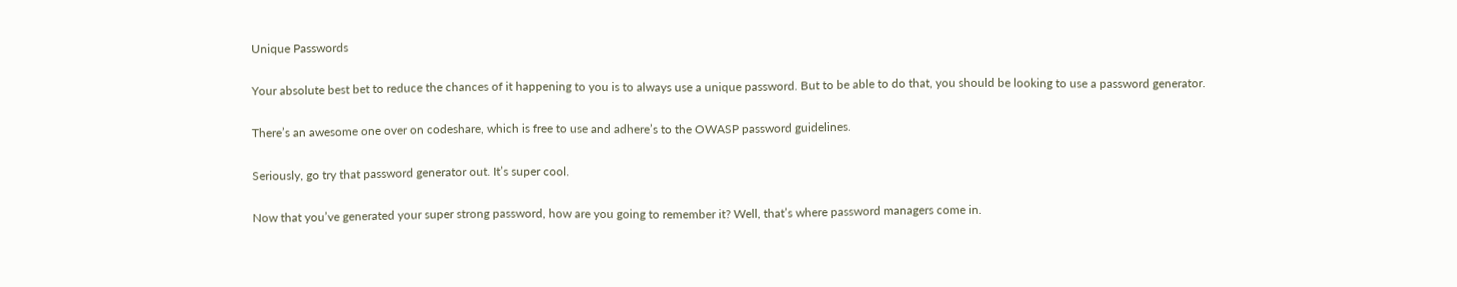Unique Passwords

Your absolute best bet to reduce the chances of it happening to you is to always use a unique password. But to be able to do that, you should be looking to use a password generator.

There’s an awesome one over on codeshare, which is free to use and adhere’s to the OWASP password guidelines.

Seriously, go try that password generator out. It’s super cool.

Now that you’ve generated your super strong password, how are you going to remember it? Well, that’s where password managers come in.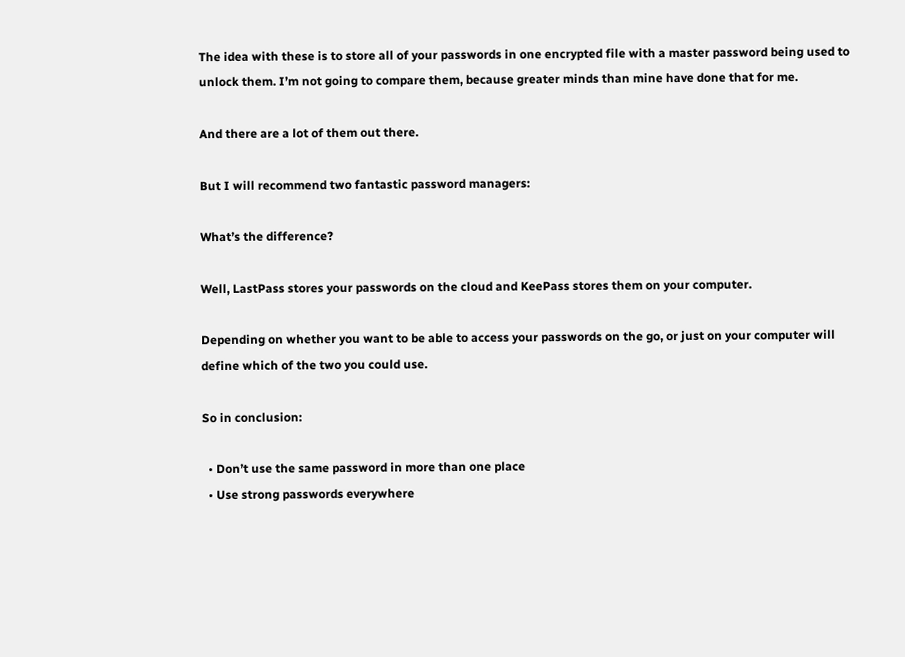The idea with these is to store all of your passwords in one encrypted file with a master password being used to unlock them. I’m not going to compare them, because greater minds than mine have done that for me.

And there are a lot of them out there.

But I will recommend two fantastic password managers:

What’s the difference?

Well, LastPass stores your passwords on the cloud and KeePass stores them on your computer.

Depending on whether you want to be able to access your passwords on the go, or just on your computer will define which of the two you could use.

So in conclusion:

  • Don’t use the same password in more than one place
  • Use strong passwords everywhere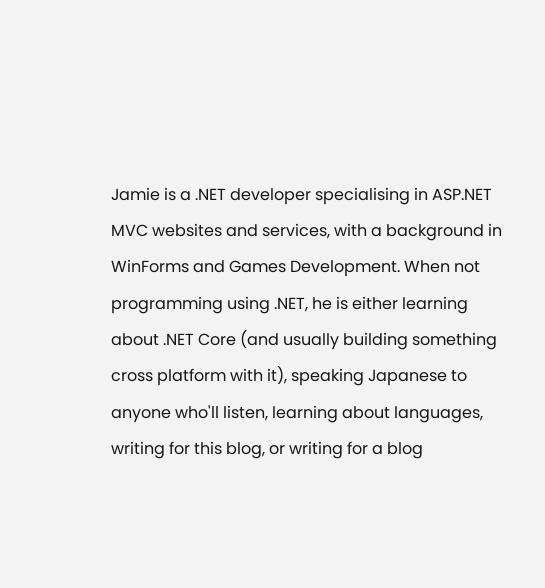Jamie is a .NET developer specialising in ASP.NET MVC websites and services, with a background in WinForms and Games Development. When not programming using .NET, he is either learning about .NET Core (and usually building something cross platform with it), speaking Japanese to anyone who'll listen, learning about languages, writing for this blog, or writing for a blog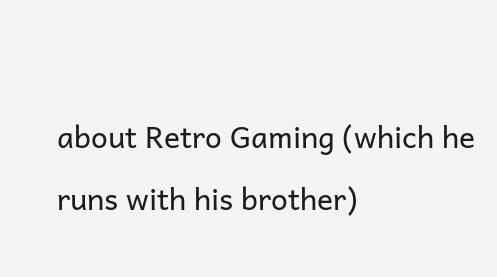about Retro Gaming (which he runs with his brother)